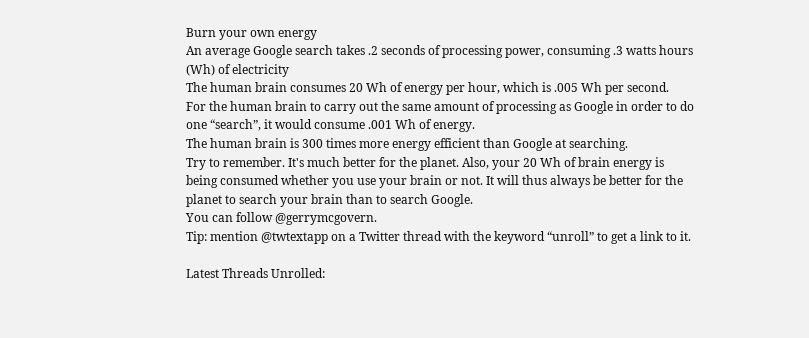Burn your own energy
An average Google search takes .2 seconds of processing power, consuming .3 watts hours (Wh) of electricity
The human brain consumes 20 Wh of energy per hour, which is .005 Wh per second.
For the human brain to carry out the same amount of processing as Google in order to do one “search”, it would consume .001 Wh of energy.
The human brain is 300 times more energy efficient than Google at searching.
Try to remember. It's much better for the planet. Also, your 20 Wh of brain energy is being consumed whether you use your brain or not. It will thus always be better for the planet to search your brain than to search Google.
You can follow @gerrymcgovern.
Tip: mention @twtextapp on a Twitter thread with the keyword “unroll” to get a link to it.

Latest Threads Unrolled: